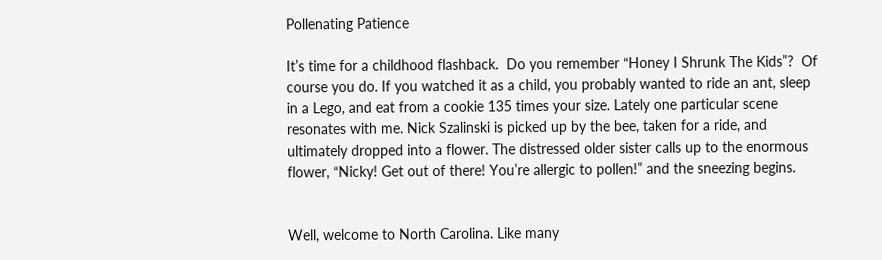Pollenating Patience

It’s time for a childhood flashback.  Do you remember “Honey I Shrunk The Kids”?  Of course you do. If you watched it as a child, you probably wanted to ride an ant, sleep in a Lego, and eat from a cookie 135 times your size. Lately one particular scene resonates with me. Nick Szalinski is picked up by the bee, taken for a ride, and ultimately dropped into a flower. The distressed older sister calls up to the enormous flower, “Nicky! Get out of there! You’re allergic to pollen!” and the sneezing begins.


Well, welcome to North Carolina. Like many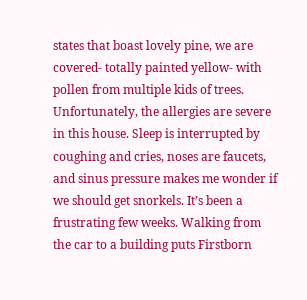states that boast lovely pine, we are covered- totally painted yellow- with pollen from multiple kids of trees. Unfortunately, the allergies are severe in this house. Sleep is interrupted by coughing and cries, noses are faucets, and sinus pressure makes me wonder if we should get snorkels. It’s been a frustrating few weeks. Walking from the car to a building puts Firstborn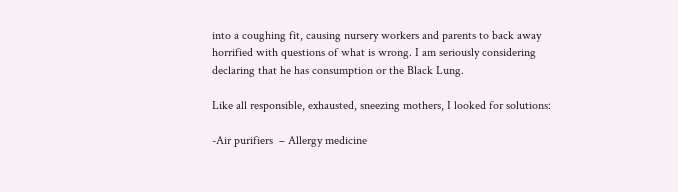into a coughing fit, causing nursery workers and parents to back away horrified with questions of what is wrong. I am seriously considering declaring that he has consumption or the Black Lung.

Like all responsible, exhausted, sneezing mothers, I looked for solutions:

-Air purifiers  – Allergy medicine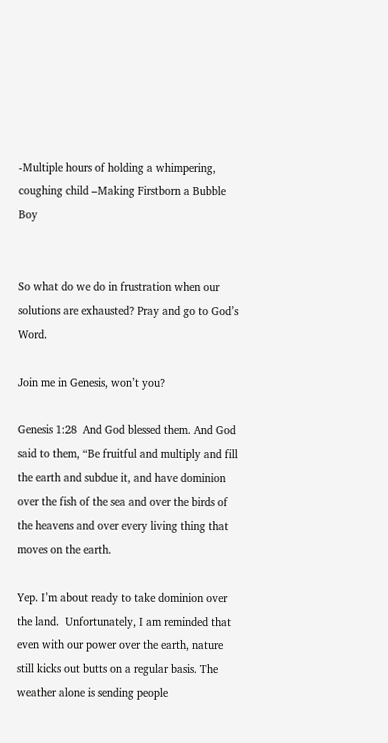-Multiple hours of holding a whimpering, coughing child –Making Firstborn a Bubble Boy


So what do we do in frustration when our solutions are exhausted? Pray and go to God’s Word.

Join me in Genesis, won’t you?

Genesis 1:28  And God blessed them. And God said to them, “Be fruitful and multiply and fill the earth and subdue it, and have dominion over the fish of the sea and over the birds of the heavens and over every living thing that moves on the earth.

Yep. I’m about ready to take dominion over the land.  Unfortunately, I am reminded that even with our power over the earth, nature still kicks out butts on a regular basis. The weather alone is sending people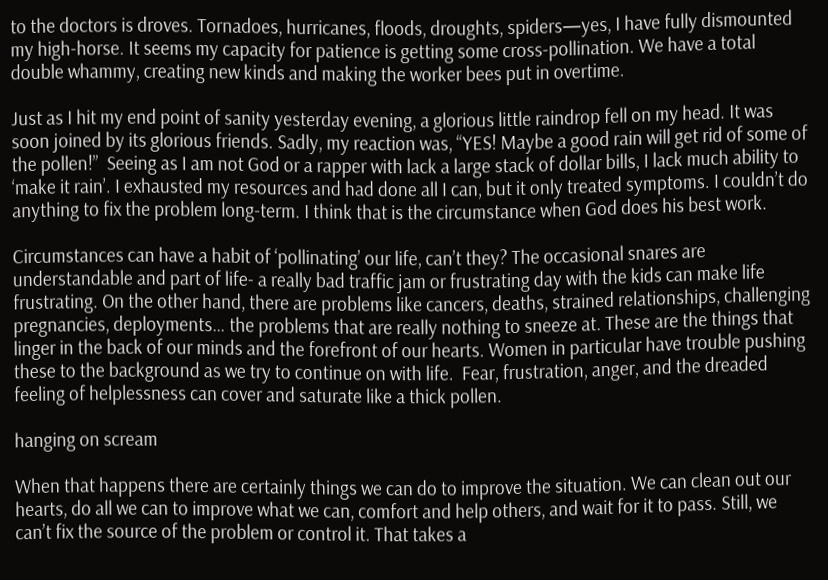to the doctors is droves. Tornadoes, hurricanes, floods, droughts, spiders—yes, I have fully dismounted my high-horse. It seems my capacity for patience is getting some cross-pollination. We have a total double whammy, creating new kinds and making the worker bees put in overtime.

Just as I hit my end point of sanity yesterday evening, a glorious little raindrop fell on my head. It was soon joined by its glorious friends. Sadly, my reaction was, “YES! Maybe a good rain will get rid of some of the pollen!”  Seeing as I am not God or a rapper with lack a large stack of dollar bills, I lack much ability to ‘make it rain’. I exhausted my resources and had done all I can, but it only treated symptoms. I couldn’t do anything to fix the problem long-term. I think that is the circumstance when God does his best work.

Circumstances can have a habit of ‘pollinating’ our life, can’t they? The occasional snares are understandable and part of life- a really bad traffic jam or frustrating day with the kids can make life frustrating. On the other hand, there are problems like cancers, deaths, strained relationships, challenging pregnancies, deployments… the problems that are really nothing to sneeze at. These are the things that linger in the back of our minds and the forefront of our hearts. Women in particular have trouble pushing these to the background as we try to continue on with life.  Fear, frustration, anger, and the dreaded feeling of helplessness can cover and saturate like a thick pollen.

hanging on scream

When that happens there are certainly things we can do to improve the situation. We can clean out our hearts, do all we can to improve what we can, comfort and help others, and wait for it to pass. Still, we can’t fix the source of the problem or control it. That takes a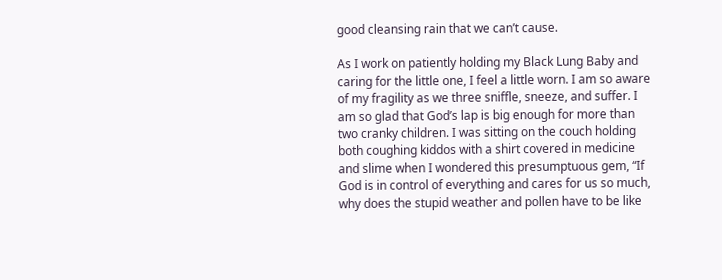good cleansing rain that we can’t cause.

As I work on patiently holding my Black Lung Baby and caring for the little one, I feel a little worn. I am so aware of my fragility as we three sniffle, sneeze, and suffer. I am so glad that God’s lap is big enough for more than two cranky children. I was sitting on the couch holding both coughing kiddos with a shirt covered in medicine and slime when I wondered this presumptuous gem, “If God is in control of everything and cares for us so much, why does the stupid weather and pollen have to be like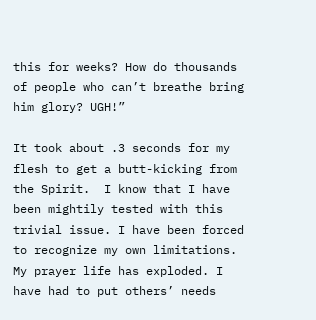this for weeks? How do thousands of people who can’t breathe bring him glory? UGH!”

It took about .3 seconds for my flesh to get a butt-kicking from the Spirit.  I know that I have been mightily tested with this trivial issue. I have been forced to recognize my own limitations. My prayer life has exploded. I have had to put others’ needs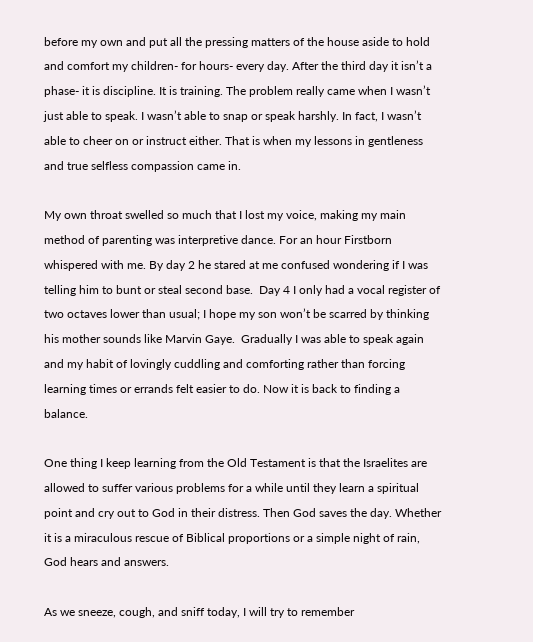before my own and put all the pressing matters of the house aside to hold and comfort my children- for hours- every day. After the third day it isn’t a phase- it is discipline. It is training. The problem really came when I wasn’t just able to speak. I wasn’t able to snap or speak harshly. In fact, I wasn’t able to cheer on or instruct either. That is when my lessons in gentleness and true selfless compassion came in.

My own throat swelled so much that I lost my voice, making my main method of parenting was interpretive dance. For an hour Firstborn whispered with me. By day 2 he stared at me confused wondering if I was telling him to bunt or steal second base.  Day 4 I only had a vocal register of two octaves lower than usual; I hope my son won’t be scarred by thinking his mother sounds like Marvin Gaye.  Gradually I was able to speak again and my habit of lovingly cuddling and comforting rather than forcing learning times or errands felt easier to do. Now it is back to finding a balance.

One thing I keep learning from the Old Testament is that the Israelites are allowed to suffer various problems for a while until they learn a spiritual point and cry out to God in their distress. Then God saves the day. Whether it is a miraculous rescue of Biblical proportions or a simple night of rain, God hears and answers.

As we sneeze, cough, and sniff today, I will try to remember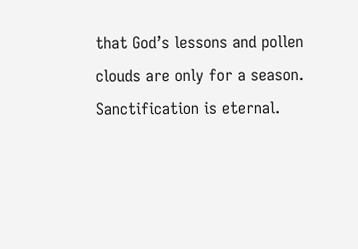that God’s lessons and pollen clouds are only for a season. Sanctification is eternal.